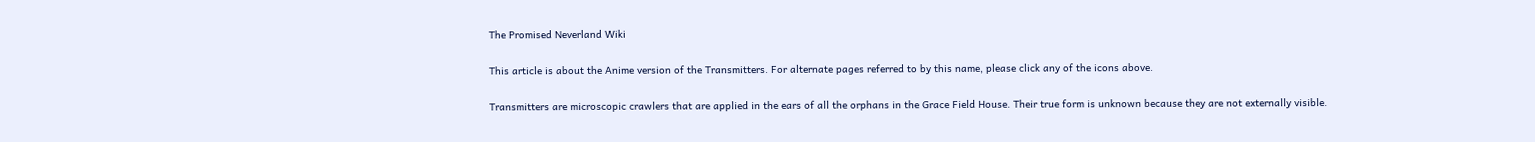The Promised Neverland Wiki

This article is about the Anime version of the Transmitters. For alternate pages referred to by this name, please click any of the icons above.

Transmitters are microscopic crawlers that are applied in the ears of all the orphans in the Grace Field House. Their true form is unknown because they are not externally visible.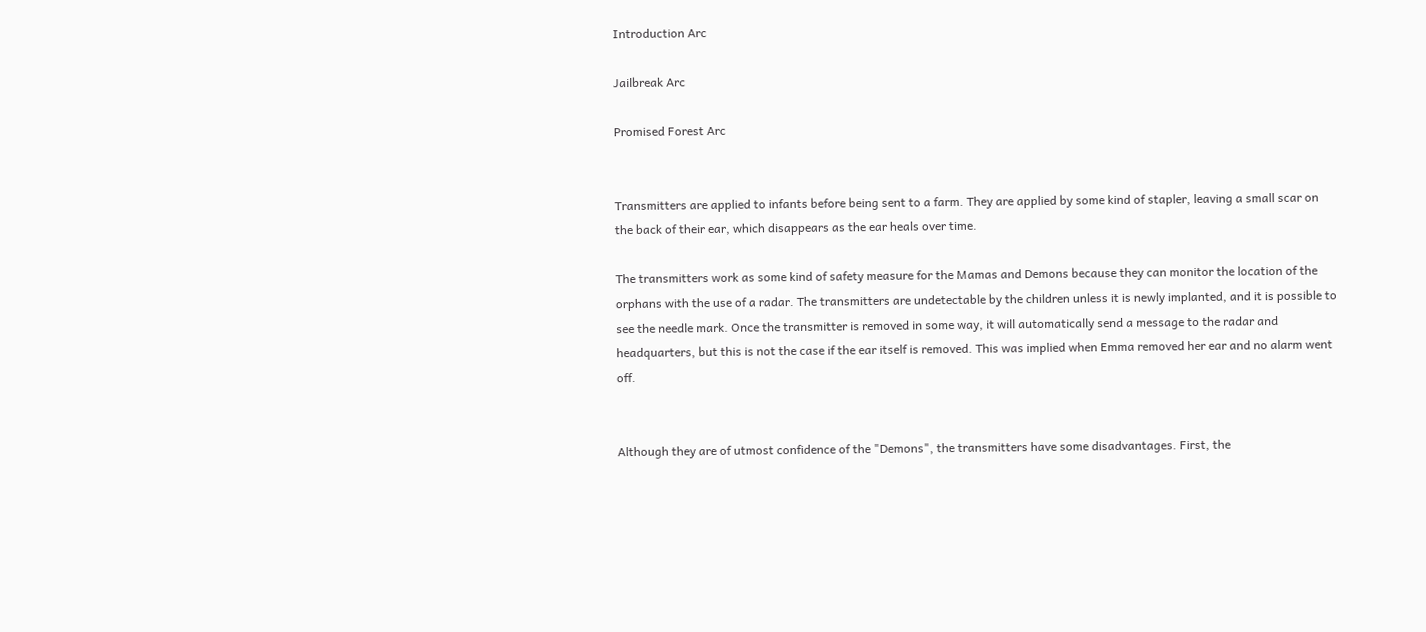Introduction Arc

Jailbreak Arc

Promised Forest Arc


Transmitters are applied to infants before being sent to a farm. They are applied by some kind of stapler, leaving a small scar on the back of their ear, which disappears as the ear heals over time.

The transmitters work as some kind of safety measure for the Mamas and Demons because they can monitor the location of the orphans with the use of a radar. The transmitters are undetectable by the children unless it is newly implanted, and it is possible to see the needle mark. Once the transmitter is removed in some way, it will automatically send a message to the radar and headquarters, but this is not the case if the ear itself is removed. This was implied when Emma removed her ear and no alarm went off.


Although they are of utmost confidence of the "Demons", the transmitters have some disadvantages. First, the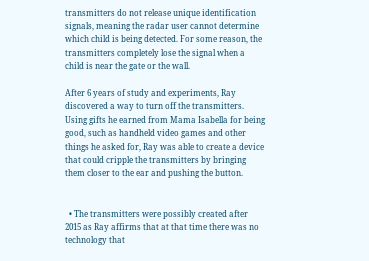transmitters do not release unique identification signals, meaning the radar user cannot determine which child is being detected. For some reason, the transmitters completely lose the signal when a child is near the gate or the wall.

After 6 years of study and experiments, Ray discovered a way to turn off the transmitters. Using gifts he earned from Mama Isabella for being good, such as handheld video games and other things he asked for, Ray was able to create a device that could cripple the transmitters by bringing them closer to the ear and pushing the button.


  • The transmitters were possibly created after 2015 as Ray affirms that at that time there was no technology that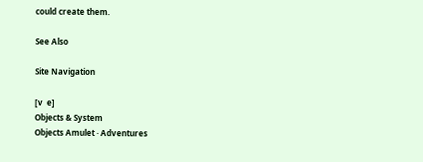could create them.

See Also

Site Navigation

[v  e]
Objects & System
Objects Amulet · Adventures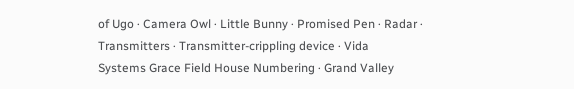of Ugo · Camera Owl · Little Bunny · Promised Pen · Radar · Transmitters · Transmitter-crippling device · Vida
Systems Grace Field House Numbering · Grand Valley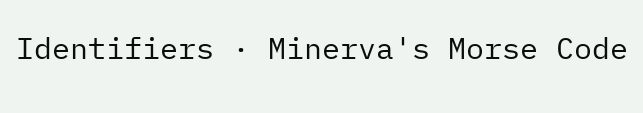Identifiers · Minerva's Morse Code